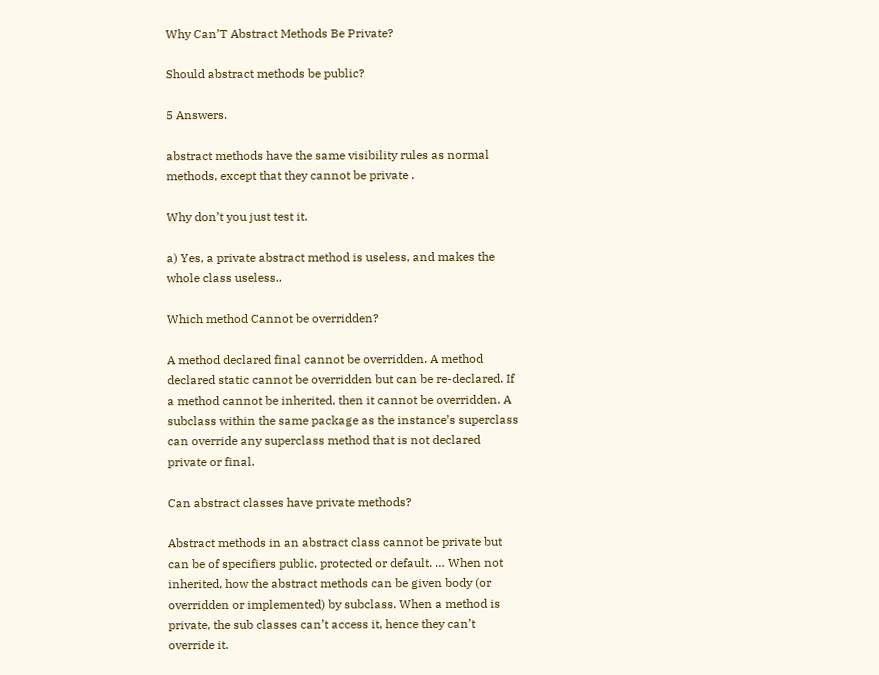Why Can’T Abstract Methods Be Private?

Should abstract methods be public?

5 Answers.

abstract methods have the same visibility rules as normal methods, except that they cannot be private .

Why don’t you just test it.

a) Yes, a private abstract method is useless, and makes the whole class useless..

Which method Cannot be overridden?

A method declared final cannot be overridden. A method declared static cannot be overridden but can be re-declared. If a method cannot be inherited, then it cannot be overridden. A subclass within the same package as the instance’s superclass can override any superclass method that is not declared private or final.

Can abstract classes have private methods?

Abstract methods in an abstract class cannot be private but can be of specifiers public, protected or default. … When not inherited, how the abstract methods can be given body (or overridden or implemented) by subclass. When a method is private, the sub classes can’t access it, hence they can’t override it.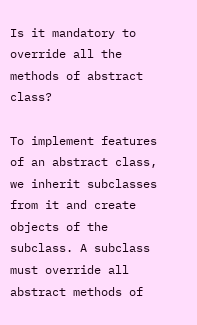Is it mandatory to override all the methods of abstract class?

To implement features of an abstract class, we inherit subclasses from it and create objects of the subclass. A subclass must override all abstract methods of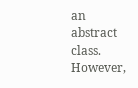an abstract class. However,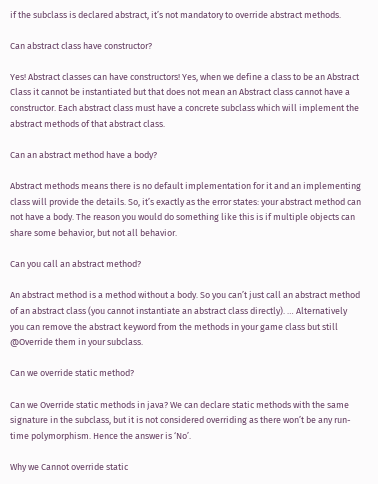if the subclass is declared abstract, it’s not mandatory to override abstract methods.

Can abstract class have constructor?

Yes! Abstract classes can have constructors! Yes, when we define a class to be an Abstract Class it cannot be instantiated but that does not mean an Abstract class cannot have a constructor. Each abstract class must have a concrete subclass which will implement the abstract methods of that abstract class.

Can an abstract method have a body?

Abstract methods means there is no default implementation for it and an implementing class will provide the details. So, it’s exactly as the error states: your abstract method can not have a body. The reason you would do something like this is if multiple objects can share some behavior, but not all behavior.

Can you call an abstract method?

An abstract method is a method without a body. So you can’t just call an abstract method of an abstract class (you cannot instantiate an abstract class directly). … Alternatively you can remove the abstract keyword from the methods in your game class but still @Override them in your subclass.

Can we override static method?

Can we Override static methods in java? We can declare static methods with the same signature in the subclass, but it is not considered overriding as there won’t be any run-time polymorphism. Hence the answer is ‘No’.

Why we Cannot override static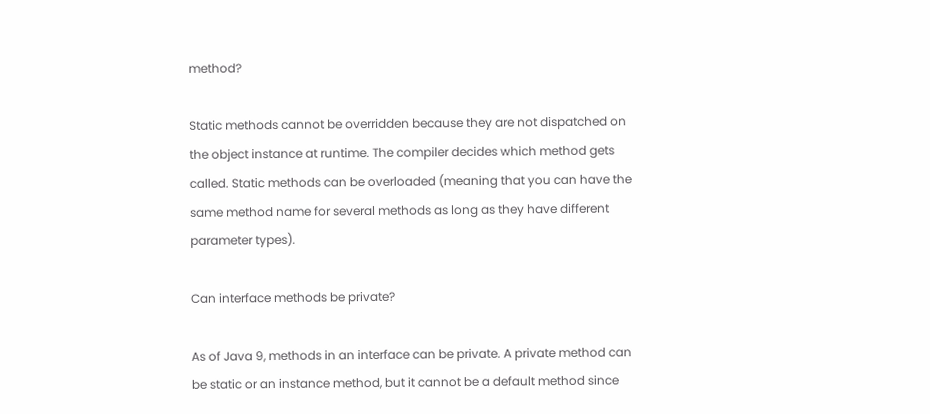method?

Static methods cannot be overridden because they are not dispatched on the object instance at runtime. The compiler decides which method gets called. Static methods can be overloaded (meaning that you can have the same method name for several methods as long as they have different parameter types).

Can interface methods be private?

As of Java 9, methods in an interface can be private. A private method can be static or an instance method, but it cannot be a default method since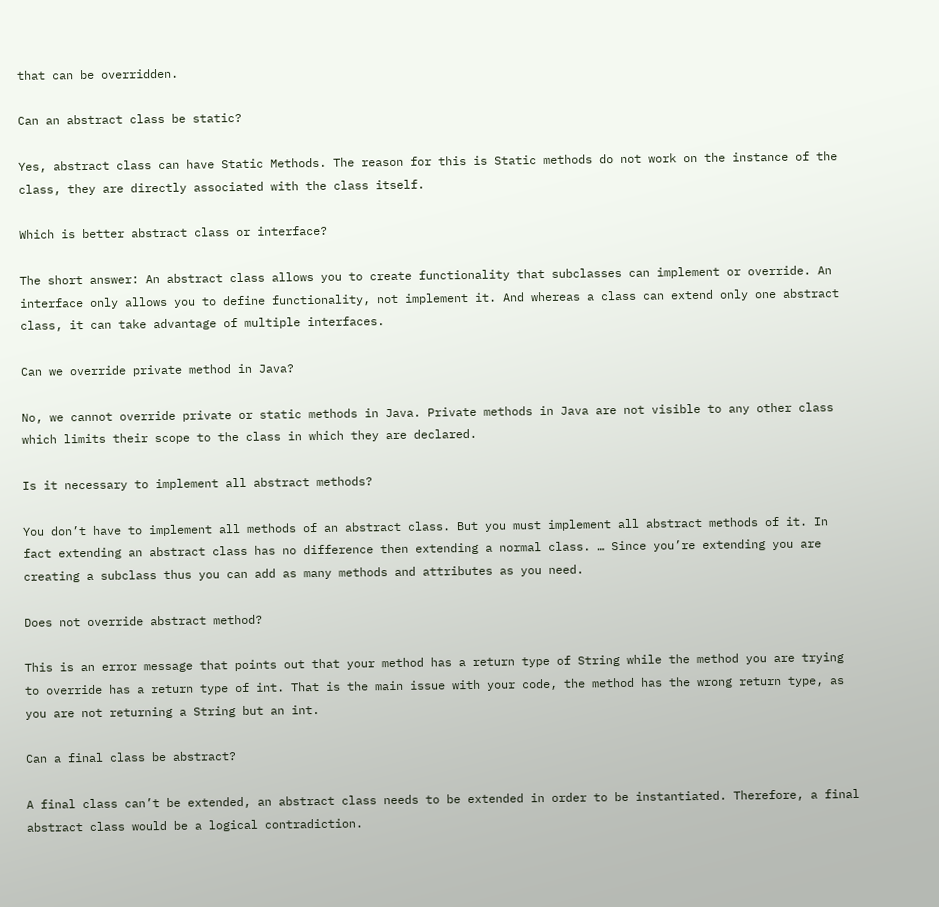that can be overridden.

Can an abstract class be static?

Yes, abstract class can have Static Methods. The reason for this is Static methods do not work on the instance of the class, they are directly associated with the class itself.

Which is better abstract class or interface?

The short answer: An abstract class allows you to create functionality that subclasses can implement or override. An interface only allows you to define functionality, not implement it. And whereas a class can extend only one abstract class, it can take advantage of multiple interfaces.

Can we override private method in Java?

No, we cannot override private or static methods in Java. Private methods in Java are not visible to any other class which limits their scope to the class in which they are declared.

Is it necessary to implement all abstract methods?

You don’t have to implement all methods of an abstract class. But you must implement all abstract methods of it. In fact extending an abstract class has no difference then extending a normal class. … Since you’re extending you are creating a subclass thus you can add as many methods and attributes as you need.

Does not override abstract method?

This is an error message that points out that your method has a return type of String while the method you are trying to override has a return type of int. That is the main issue with your code, the method has the wrong return type, as you are not returning a String but an int.

Can a final class be abstract?

A final class can’t be extended, an abstract class needs to be extended in order to be instantiated. Therefore, a final abstract class would be a logical contradiction.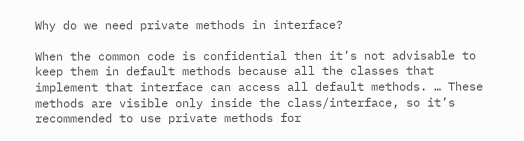Why do we need private methods in interface?

When the common code is confidential then it’s not advisable to keep them in default methods because all the classes that implement that interface can access all default methods. … These methods are visible only inside the class/interface, so it’s recommended to use private methods for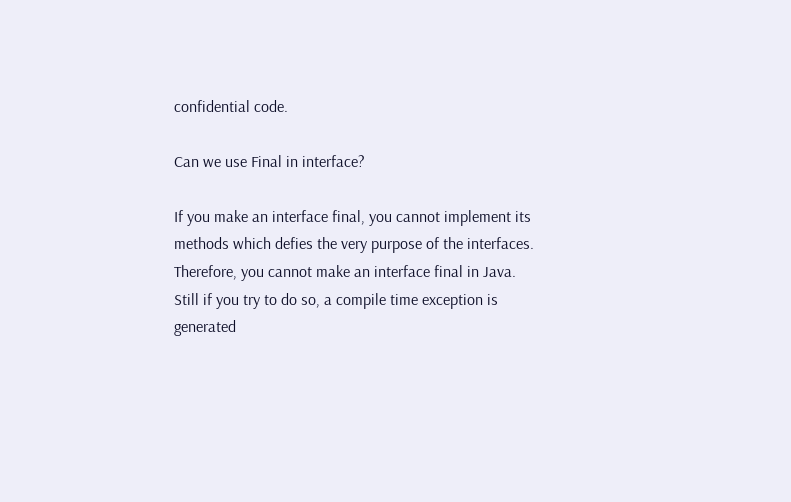confidential code.

Can we use Final in interface?

If you make an interface final, you cannot implement its methods which defies the very purpose of the interfaces. Therefore, you cannot make an interface final in Java. Still if you try to do so, a compile time exception is generated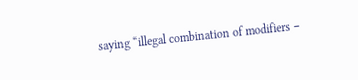saying “illegal combination of modifiers −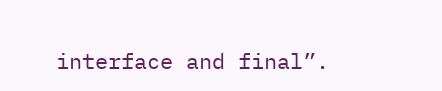interface and final”.